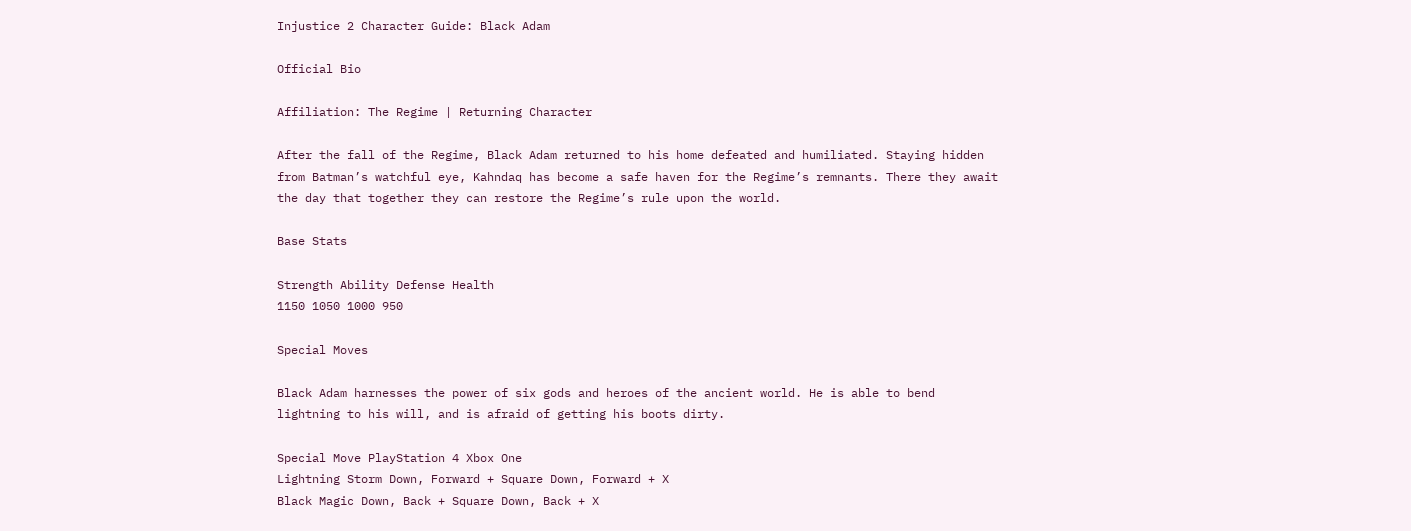Injustice 2 Character Guide: Black Adam

Official Bio

Affiliation: The Regime | Returning Character

After the fall of the Regime, Black Adam returned to his home defeated and humiliated. Staying hidden from Batman’s watchful eye, Kahndaq has become a safe haven for the Regime’s remnants. There they await the day that together they can restore the Regime’s rule upon the world.

Base Stats

Strength Ability Defense Health
1150 1050 1000 950

Special Moves

Black Adam harnesses the power of six gods and heroes of the ancient world. He is able to bend lightning to his will, and is afraid of getting his boots dirty.

Special Move PlayStation 4 Xbox One
Lightning Storm Down, Forward + Square Down, Forward + X
Black Magic Down, Back + Square Down, Back + X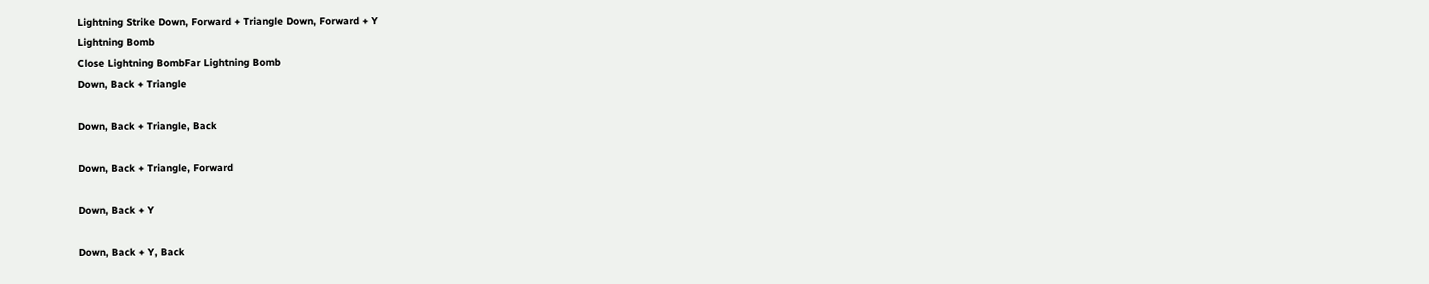Lightning Strike Down, Forward + Triangle Down, Forward + Y
Lightning Bomb
Close Lightning BombFar Lightning Bomb
Down, Back + Triangle

Down, Back + Triangle, Back

Down, Back + Triangle, Forward

Down, Back + Y

Down, Back + Y, Back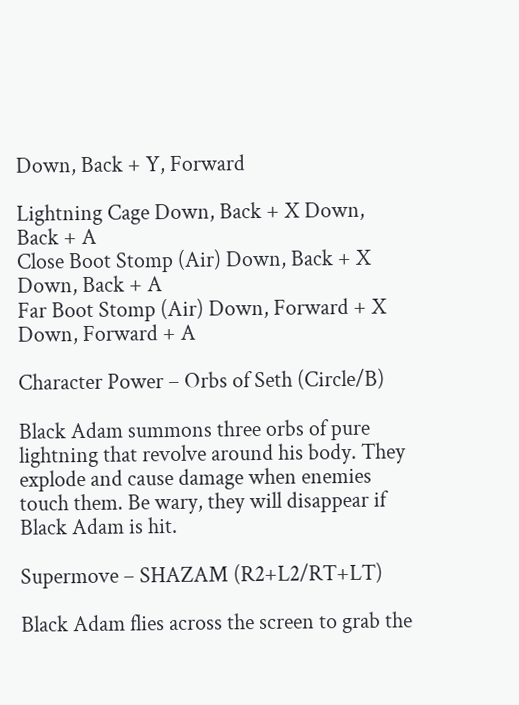Down, Back + Y, Forward

Lightning Cage Down, Back + X Down, Back + A
Close Boot Stomp (Air) Down, Back + X Down, Back + A
Far Boot Stomp (Air) Down, Forward + X Down, Forward + A

Character Power – Orbs of Seth (Circle/B)

Black Adam summons three orbs of pure lightning that revolve around his body. They explode and cause damage when enemies touch them. Be wary, they will disappear if Black Adam is hit.

Supermove – SHAZAM (R2+L2/RT+LT)

Black Adam flies across the screen to grab the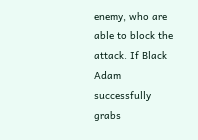enemy, who are able to block the attack. If Black Adam successfully grabs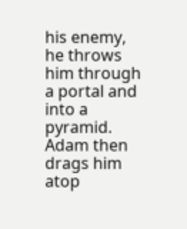his enemy, he throws him through a portal and into a pyramid. Adam then drags him atop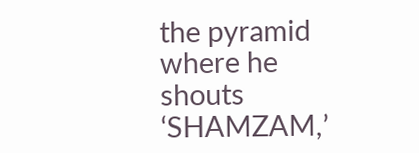the pyramid where he shouts ‘SHAMZAM,’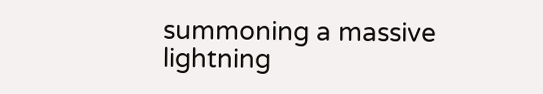summoning a massive lightning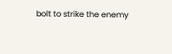bolt to strike the enemy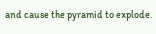and cause the pyramid to explode.